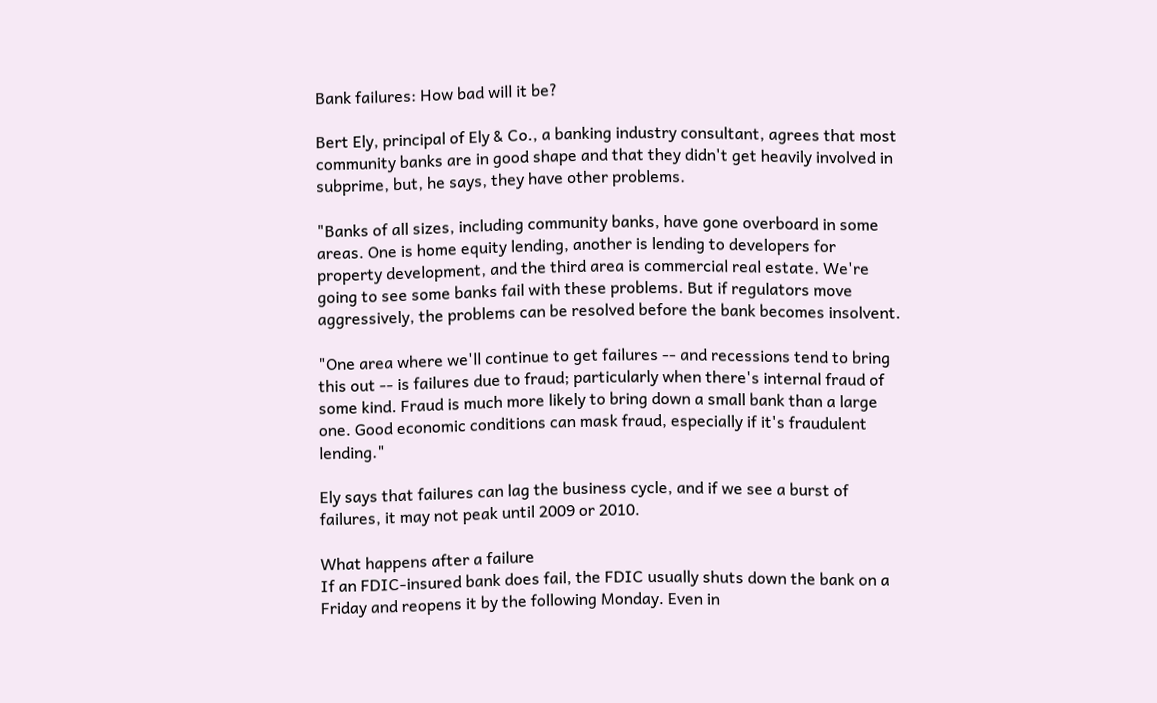Bank failures: How bad will it be?

Bert Ely, principal of Ely & Co., a banking industry consultant, agrees that most community banks are in good shape and that they didn't get heavily involved in subprime, but, he says, they have other problems.

"Banks of all sizes, including community banks, have gone overboard in some areas. One is home equity lending, another is lending to developers for property development, and the third area is commercial real estate. We're going to see some banks fail with these problems. But if regulators move aggressively, the problems can be resolved before the bank becomes insolvent.

"One area where we'll continue to get failures -- and recessions tend to bring this out -- is failures due to fraud; particularly when there's internal fraud of some kind. Fraud is much more likely to bring down a small bank than a large one. Good economic conditions can mask fraud, especially if it's fraudulent lending."

Ely says that failures can lag the business cycle, and if we see a burst of failures, it may not peak until 2009 or 2010.

What happens after a failure
If an FDIC-insured bank does fail, the FDIC usually shuts down the bank on a Friday and reopens it by the following Monday. Even in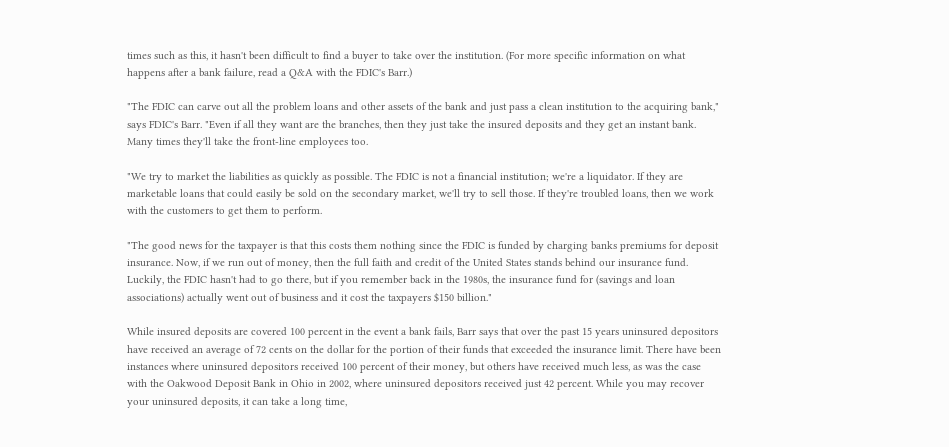times such as this, it hasn't been difficult to find a buyer to take over the institution. (For more specific information on what happens after a bank failure, read a Q&A with the FDIC's Barr.)

"The FDIC can carve out all the problem loans and other assets of the bank and just pass a clean institution to the acquiring bank," says FDIC's Barr. "Even if all they want are the branches, then they just take the insured deposits and they get an instant bank. Many times they'll take the front-line employees too.

"We try to market the liabilities as quickly as possible. The FDIC is not a financial institution; we're a liquidator. If they are marketable loans that could easily be sold on the secondary market, we'll try to sell those. If they're troubled loans, then we work with the customers to get them to perform.

"The good news for the taxpayer is that this costs them nothing since the FDIC is funded by charging banks premiums for deposit insurance. Now, if we run out of money, then the full faith and credit of the United States stands behind our insurance fund. Luckily, the FDIC hasn't had to go there, but if you remember back in the 1980s, the insurance fund for (savings and loan associations) actually went out of business and it cost the taxpayers $150 billion."

While insured deposits are covered 100 percent in the event a bank fails, Barr says that over the past 15 years uninsured depositors have received an average of 72 cents on the dollar for the portion of their funds that exceeded the insurance limit. There have been instances where uninsured depositors received 100 percent of their money, but others have received much less, as was the case with the Oakwood Deposit Bank in Ohio in 2002, where uninsured depositors received just 42 percent. While you may recover your uninsured deposits, it can take a long time,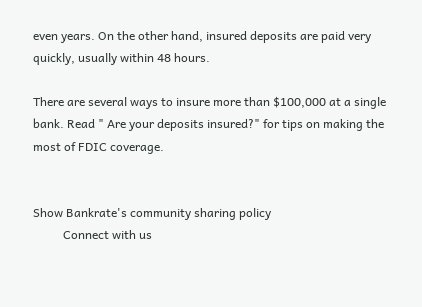even years. On the other hand, insured deposits are paid very quickly, usually within 48 hours.

There are several ways to insure more than $100,000 at a single bank. Read " Are your deposits insured?" for tips on making the most of FDIC coverage.


Show Bankrate's community sharing policy
          Connect with us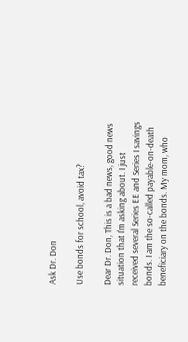Ask Dr. Don

Use bonds for school, avoid tax?

Dear Dr. Don, This is a bad news, good news situation that I'm asking about. I just received several Series EE and Series I savings bonds. I am the so-called payable-on-death beneficiary on the bonds. My mom, who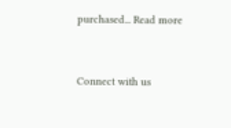purchased... Read more


Connect with us